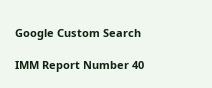Google Custom Search

IMM Report Number 40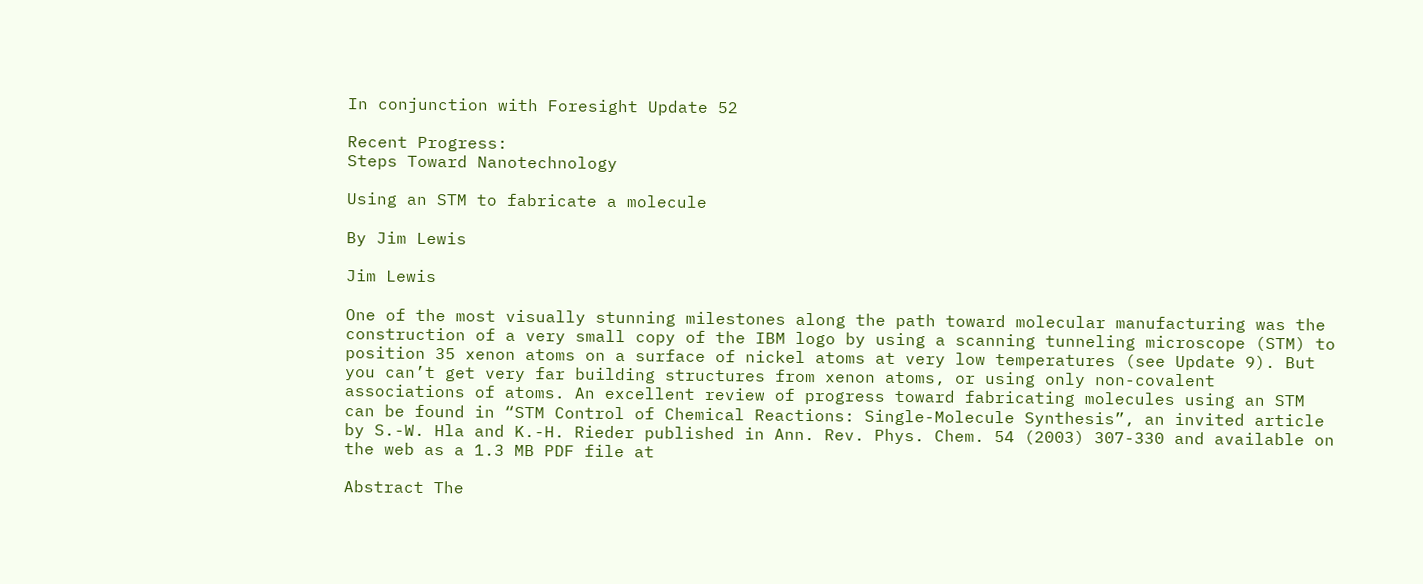In conjunction with Foresight Update 52

Recent Progress:
Steps Toward Nanotechnology

Using an STM to fabricate a molecule

By Jim Lewis

Jim Lewis

One of the most visually stunning milestones along the path toward molecular manufacturing was the construction of a very small copy of the IBM logo by using a scanning tunneling microscope (STM) to position 35 xenon atoms on a surface of nickel atoms at very low temperatures (see Update 9). But you can’t get very far building structures from xenon atoms, or using only non-covalent associations of atoms. An excellent review of progress toward fabricating molecules using an STM can be found in “STM Control of Chemical Reactions: Single-Molecule Synthesis”, an invited article by S.-W. Hla and K.-H. Rieder published in Ann. Rev. Phys. Chem. 54 (2003) 307-330 and available on the web as a 1.3 MB PDF file at

Abstract The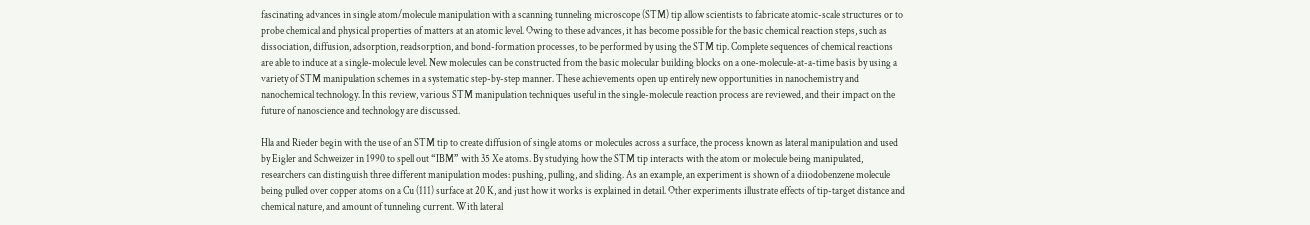fascinating advances in single atom/molecule manipulation with a scanning tunneling microscope (STM) tip allow scientists to fabricate atomic-scale structures or to probe chemical and physical properties of matters at an atomic level. Owing to these advances, it has become possible for the basic chemical reaction steps, such as dissociation, diffusion, adsorption, readsorption, and bond-formation processes, to be performed by using the STM tip. Complete sequences of chemical reactions are able to induce at a single-molecule level. New molecules can be constructed from the basic molecular building blocks on a one-molecule-at-a-time basis by using a variety of STM manipulation schemes in a systematic step-by-step manner. These achievements open up entirely new opportunities in nanochemistry and nanochemical technology. In this review, various STM manipulation techniques useful in the single-molecule reaction process are reviewed, and their impact on the future of nanoscience and technology are discussed.

Hla and Rieder begin with the use of an STM tip to create diffusion of single atoms or molecules across a surface, the process known as lateral manipulation and used by Eigler and Schweizer in 1990 to spell out “IBM” with 35 Xe atoms. By studying how the STM tip interacts with the atom or molecule being manipulated, researchers can distinguish three different manipulation modes: pushing, pulling, and sliding. As an example, an experiment is shown of a diiodobenzene molecule being pulled over copper atoms on a Cu (111) surface at 20 K, and just how it works is explained in detail. Other experiments illustrate effects of tip-target distance and chemical nature, and amount of tunneling current. With lateral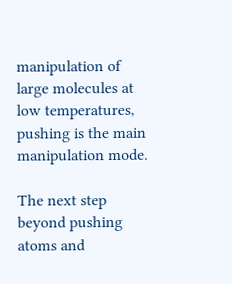manipulation of large molecules at low temperatures, pushing is the main manipulation mode.

The next step beyond pushing atoms and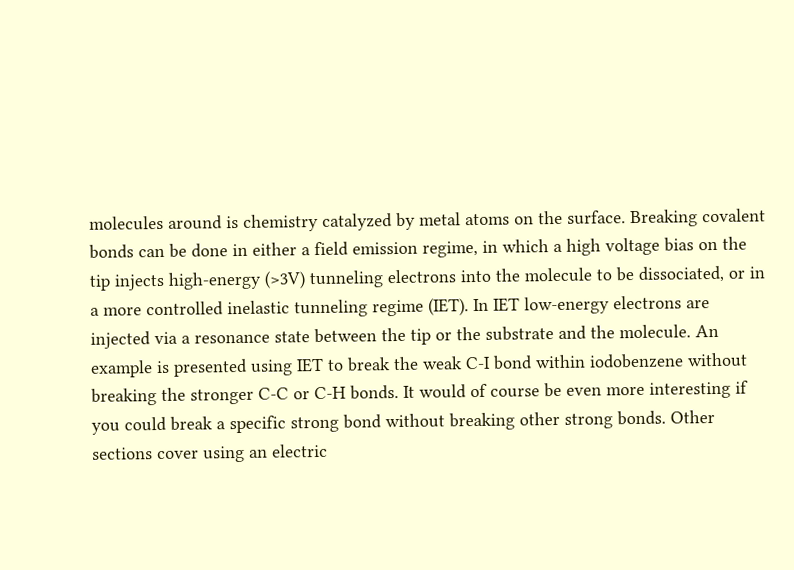molecules around is chemistry catalyzed by metal atoms on the surface. Breaking covalent bonds can be done in either a field emission regime, in which a high voltage bias on the tip injects high-energy (>3V) tunneling electrons into the molecule to be dissociated, or in a more controlled inelastic tunneling regime (IET). In IET low-energy electrons are injected via a resonance state between the tip or the substrate and the molecule. An example is presented using IET to break the weak C-I bond within iodobenzene without breaking the stronger C-C or C-H bonds. It would of course be even more interesting if you could break a specific strong bond without breaking other strong bonds. Other sections cover using an electric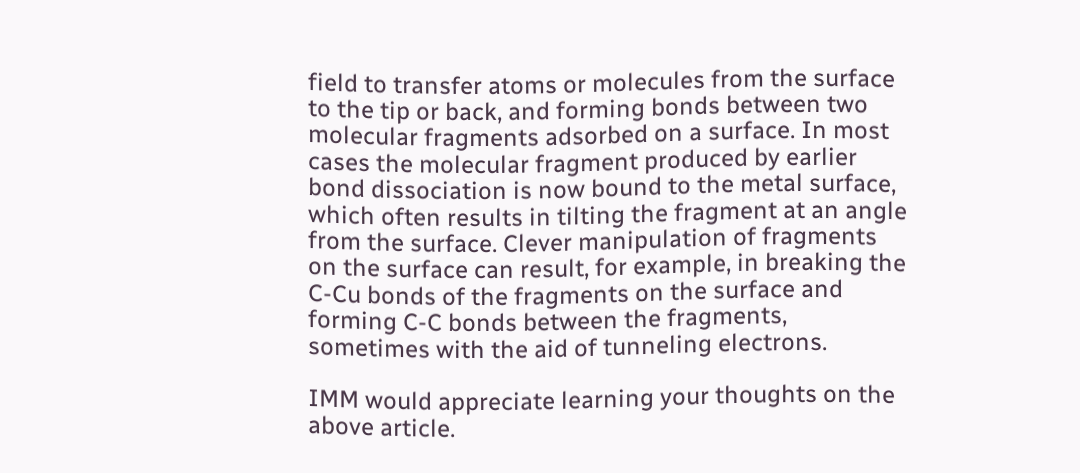field to transfer atoms or molecules from the surface to the tip or back, and forming bonds between two molecular fragments adsorbed on a surface. In most cases the molecular fragment produced by earlier bond dissociation is now bound to the metal surface, which often results in tilting the fragment at an angle from the surface. Clever manipulation of fragments on the surface can result, for example, in breaking the C-Cu bonds of the fragments on the surface and forming C-C bonds between the fragments, sometimes with the aid of tunneling electrons.

IMM would appreciate learning your thoughts on the above article.